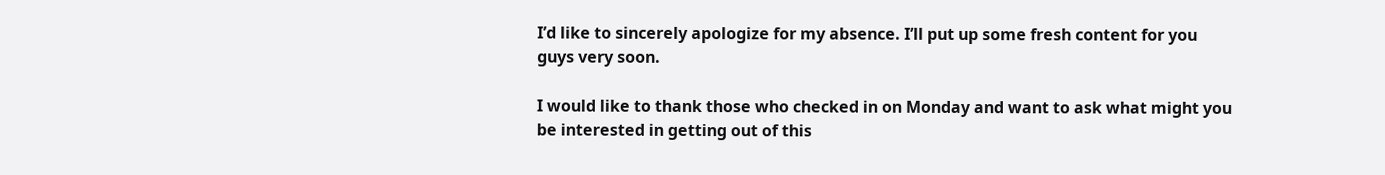I’d like to sincerely apologize for my absence. I’ll put up some fresh content for you guys very soon.

I would like to thank those who checked in on Monday and want to ask what might you be interested in getting out of this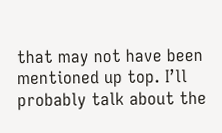that may not have been mentioned up top. I’ll probably talk about the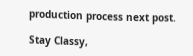production process next post.

Stay Classy,